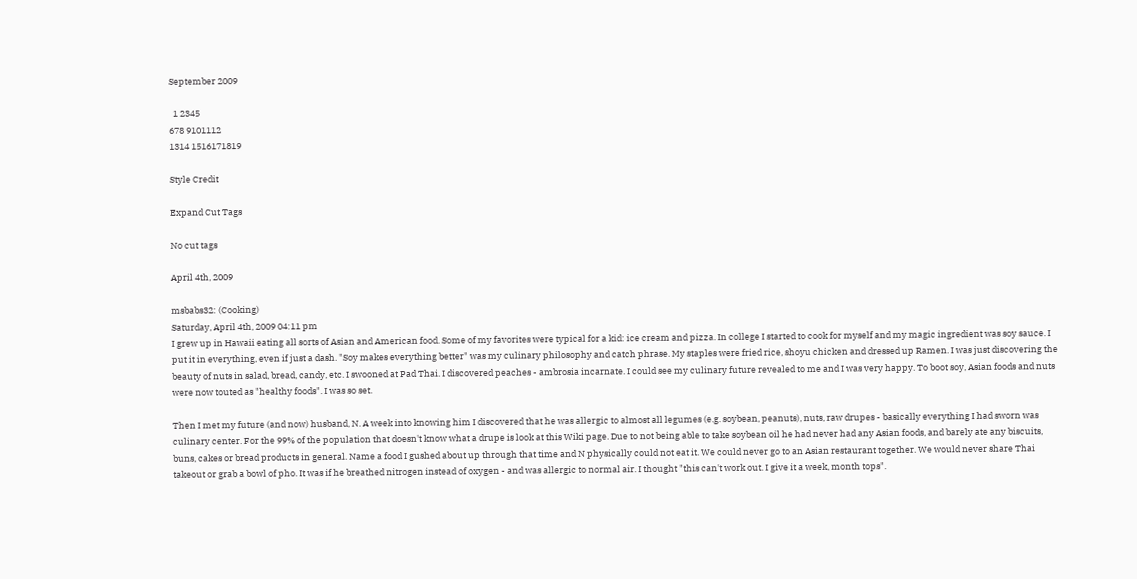September 2009

  1 2345
678 9101112
1314 1516171819

Style Credit

Expand Cut Tags

No cut tags

April 4th, 2009

msbabs32: (Cooking)
Saturday, April 4th, 2009 04:11 pm
I grew up in Hawaii eating all sorts of Asian and American food. Some of my favorites were typical for a kid: ice cream and pizza. In college I started to cook for myself and my magic ingredient was soy sauce. I put it in everything, even if just a dash. "Soy makes everything better" was my culinary philosophy and catch phrase. My staples were fried rice, shoyu chicken and dressed up Ramen. I was just discovering the beauty of nuts in salad, bread, candy, etc. I swooned at Pad Thai. I discovered peaches - ambrosia incarnate. I could see my culinary future revealed to me and I was very happy. To boot soy, Asian foods and nuts were now touted as "healthy foods". I was so set.

Then I met my future (and now) husband, N. A week into knowing him I discovered that he was allergic to almost all legumes (e.g. soybean, peanuts), nuts, raw drupes - basically everything I had sworn was culinary center. For the 99% of the population that doesn't know what a drupe is look at this Wiki page. Due to not being able to take soybean oil he had never had any Asian foods, and barely ate any biscuits, buns, cakes or bread products in general. Name a food I gushed about up through that time and N physically could not eat it. We could never go to an Asian restaurant together. We would never share Thai takeout or grab a bowl of pho. It was if he breathed nitrogen instead of oxygen - and was allergic to normal air. I thought "this can't work out. I give it a week, month tops".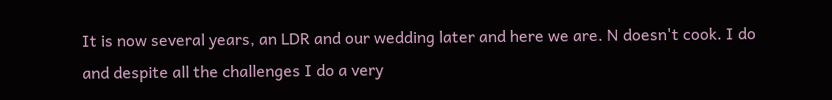It is now several years, an LDR and our wedding later and here we are. N doesn't cook. I do and despite all the challenges I do a very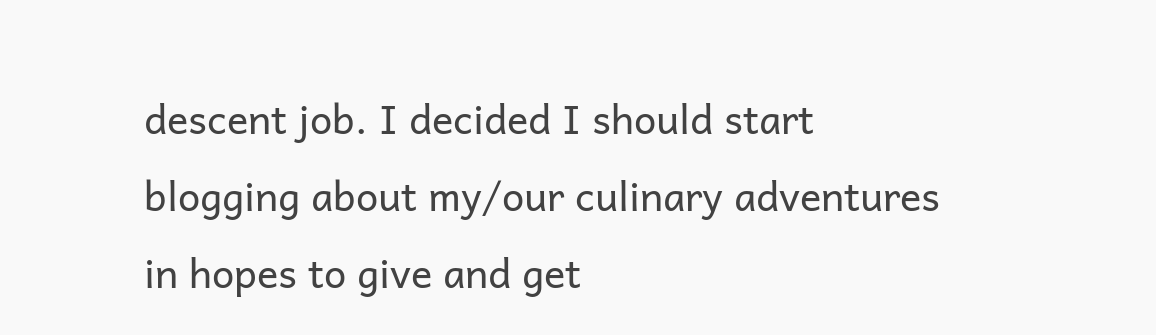descent job. I decided I should start blogging about my/our culinary adventures in hopes to give and get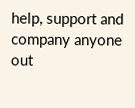help, support and company anyone out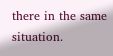there in the same situation.